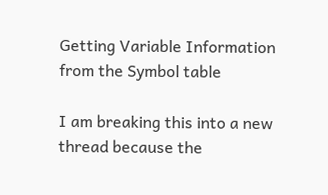Getting Variable Information from the Symbol table

I am breaking this into a new thread because the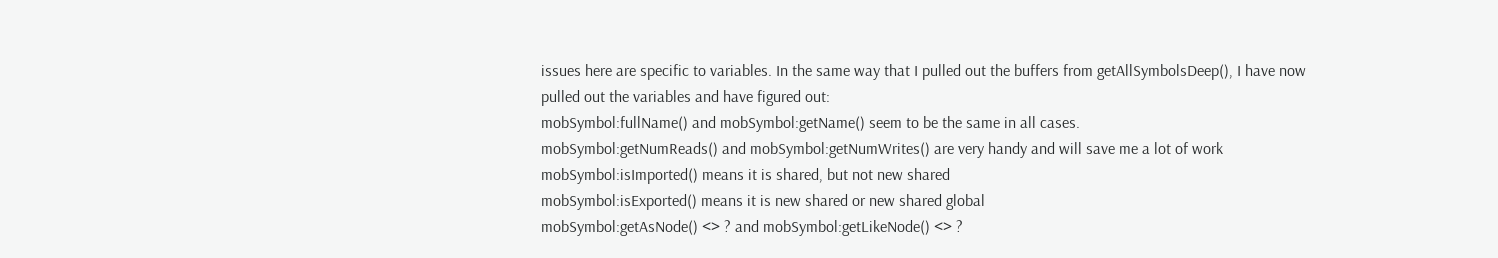issues here are specific to variables. In the same way that I pulled out the buffers from getAllSymbolsDeep(), I have now pulled out the variables and have figured out:
mobSymbol:fullName() and mobSymbol:getName() seem to be the same in all cases.
mobSymbol:getNumReads() and mobSymbol:getNumWrites() are very handy and will save me a lot of work
mobSymbol:isImported() means it is shared, but not new shared
mobSymbol:isExported() means it is new shared or new shared global
mobSymbol:getAsNode() <> ? and mobSymbol:getLikeNode() <> ?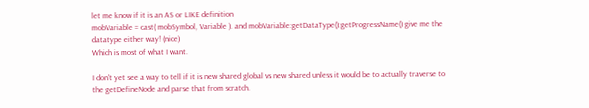let me know if it is an AS or LIKE definition
mobVariable = cast( mobSymbol, Variable ). and mobVariable:getDataType():getProgressName() give me the datatype either way! (nice)
Which is most of what I want.

I don't yet see a way to tell if it is new shared global vs new shared unless it would be to actually traverse to the getDefineNode and parse that from scratch.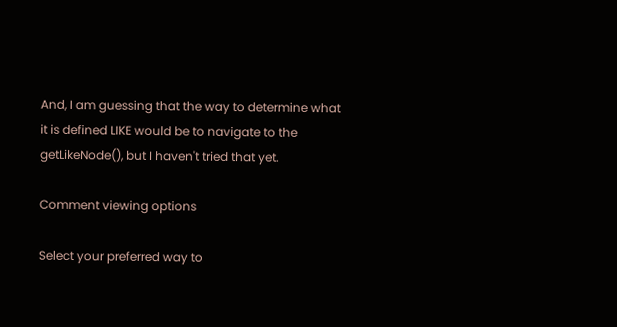And, I am guessing that the way to determine what it is defined LIKE would be to navigate to the getLikeNode(), but I haven't tried that yet.

Comment viewing options

Select your preferred way to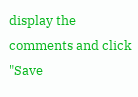display the comments and click "Save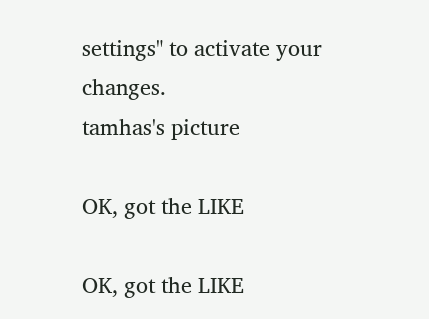settings" to activate your changes.
tamhas's picture

OK, got the LIKE

OK, got the LIKE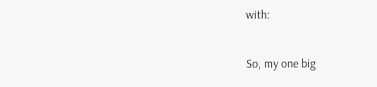with:

So, my one big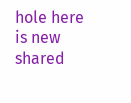hole here is new shared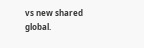vs new shared global.